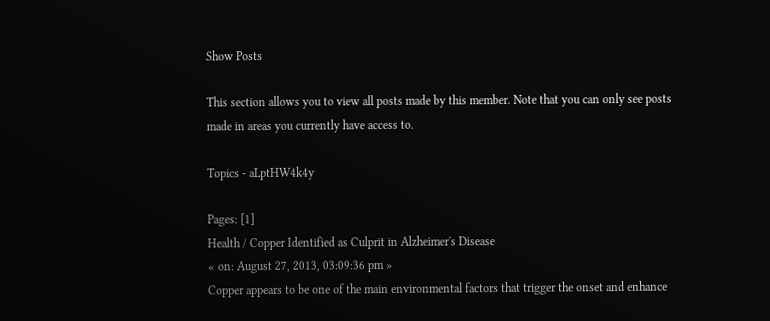Show Posts

This section allows you to view all posts made by this member. Note that you can only see posts made in areas you currently have access to.

Topics - aLptHW4k4y

Pages: [1]
Health / Copper Identified as Culprit in Alzheimer's Disease
« on: August 27, 2013, 03:09:36 pm »
Copper appears to be one of the main environmental factors that trigger the onset and enhance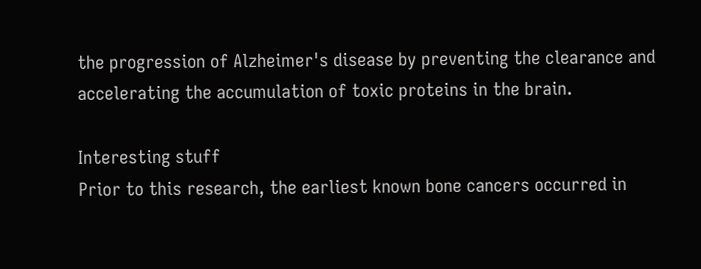the progression of Alzheimer's disease by preventing the clearance and accelerating the accumulation of toxic proteins in the brain.

Interesting stuff
Prior to this research, the earliest known bone cancers occurred in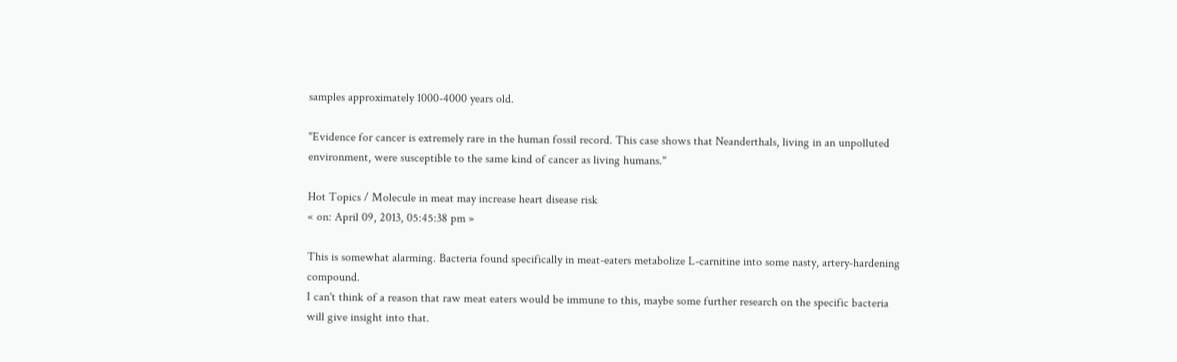samples approximately 1000-4000 years old.

"Evidence for cancer is extremely rare in the human fossil record. This case shows that Neanderthals, living in an unpolluted environment, were susceptible to the same kind of cancer as living humans."

Hot Topics / Molecule in meat may increase heart disease risk
« on: April 09, 2013, 05:45:38 pm »

This is somewhat alarming. Bacteria found specifically in meat-eaters metabolize L-carnitine into some nasty, artery-hardening compound.
I can't think of a reason that raw meat eaters would be immune to this, maybe some further research on the specific bacteria will give insight into that.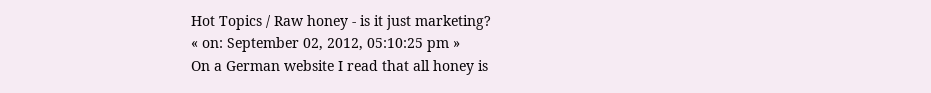Hot Topics / Raw honey - is it just marketing?
« on: September 02, 2012, 05:10:25 pm »
On a German website I read that all honey is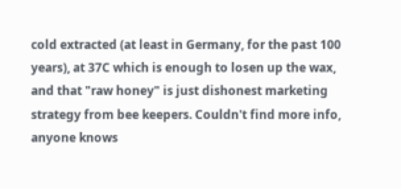cold extracted (at least in Germany, for the past 100 years), at 37C which is enough to losen up the wax, and that "raw honey" is just dishonest marketing strategy from bee keepers. Couldn't find more info, anyone knows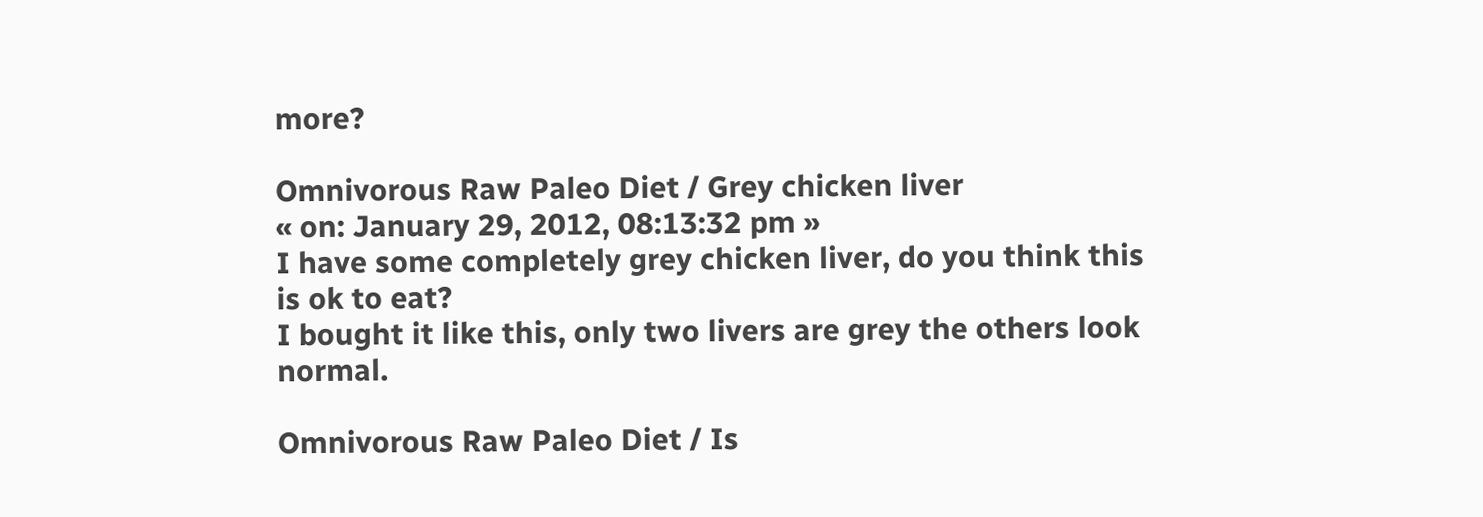more?

Omnivorous Raw Paleo Diet / Grey chicken liver
« on: January 29, 2012, 08:13:32 pm »
I have some completely grey chicken liver, do you think this is ok to eat?
I bought it like this, only two livers are grey the others look normal.

Omnivorous Raw Paleo Diet / Is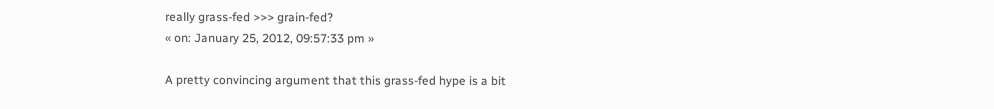really grass-fed >>> grain-fed?
« on: January 25, 2012, 09:57:33 pm »

A pretty convincing argument that this grass-fed hype is a bit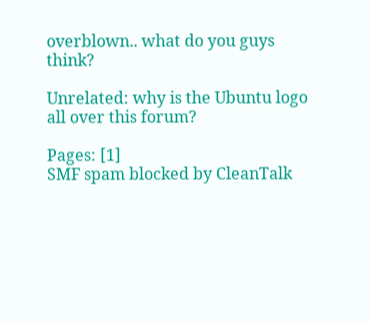overblown.. what do you guys think?

Unrelated: why is the Ubuntu logo all over this forum?

Pages: [1]
SMF spam blocked by CleanTalk